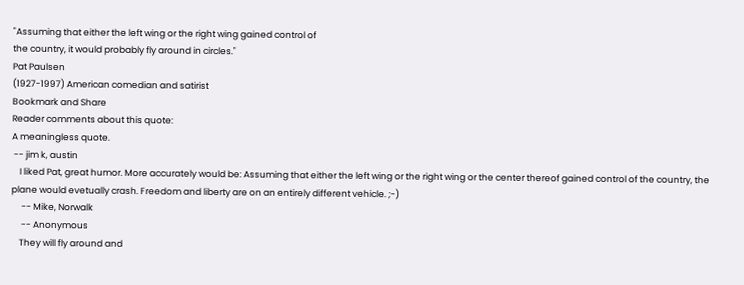"Assuming that either the left wing or the right wing gained control of
the country, it would probably fly around in circles."
Pat Paulsen
(1927-1997) American comedian and satirist
Bookmark and Share
Reader comments about this quote:
A meaningless quote.
 -- jim k, austin
    I liked Pat, great humor. More accurately would be: Assuming that either the left wing or the right wing or the center thereof gained control of the country, the plane would evetually crash. Freedom and liberty are on an entirely different vehicle. ;-)
     -- Mike, Norwalk
     -- Anonymous
    They will fly around and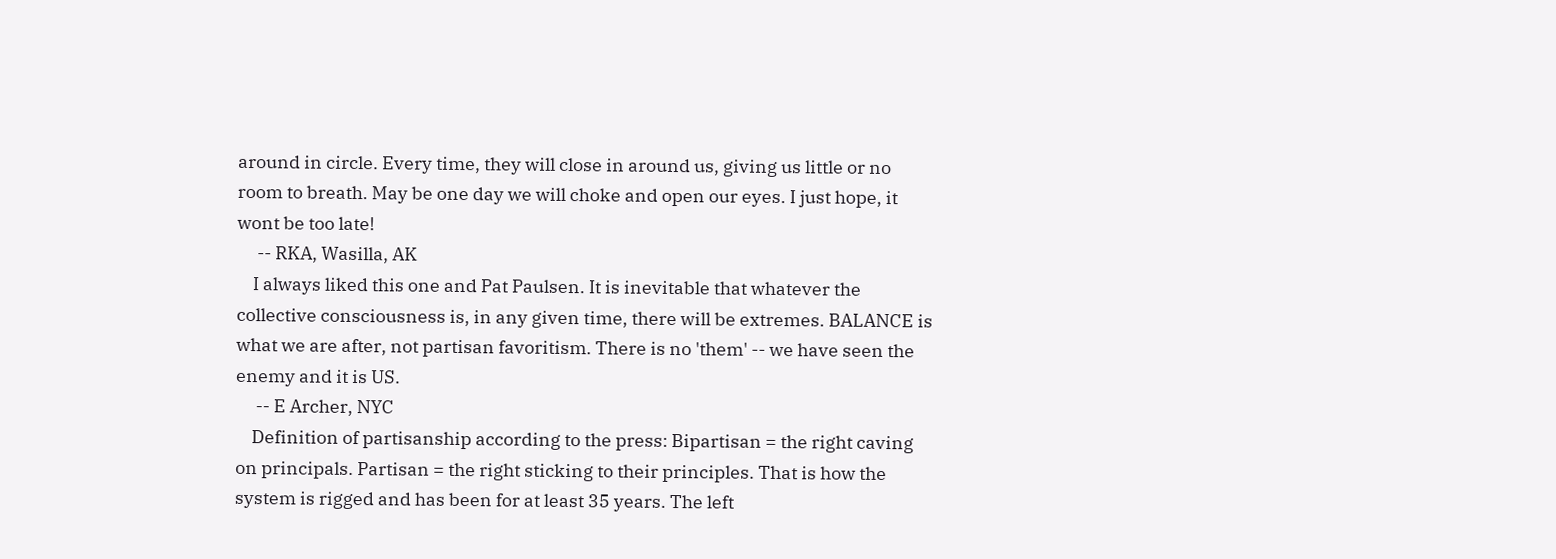around in circle. Every time, they will close in around us, giving us little or no room to breath. May be one day we will choke and open our eyes. I just hope, it wont be too late!
     -- RKA, Wasilla, AK
    I always liked this one and Pat Paulsen. It is inevitable that whatever the collective consciousness is, in any given time, there will be extremes. BALANCE is what we are after, not partisan favoritism. There is no 'them' -- we have seen the enemy and it is US.
     -- E Archer, NYC
    Definition of partisanship according to the press: Bipartisan = the right caving on principals. Partisan = the right sticking to their principles. That is how the system is rigged and has been for at least 35 years. The left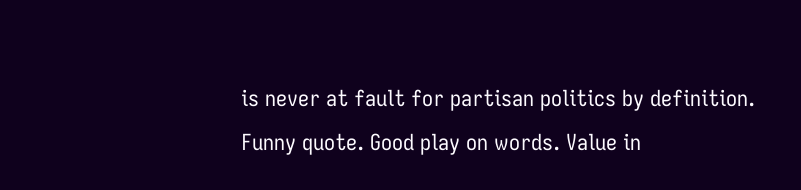is never at fault for partisan politics by definition. Funny quote. Good play on words. Value in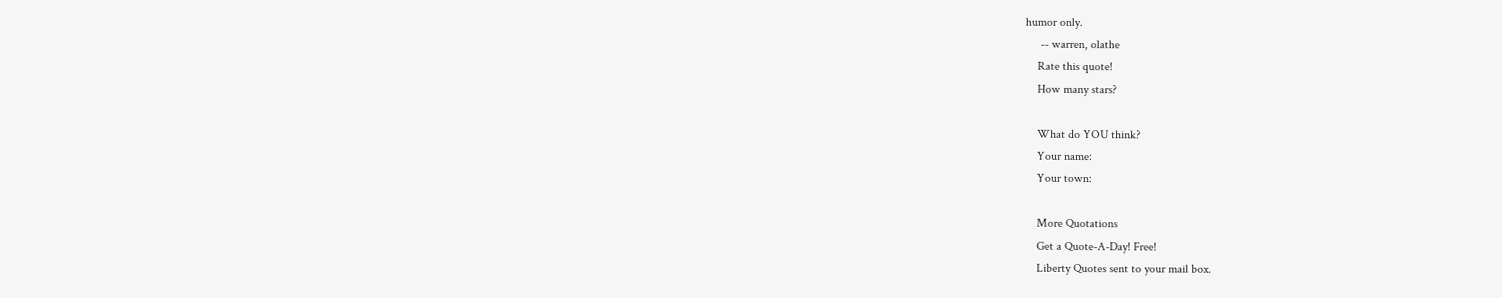humor only.
     -- warren, olathe
    Rate this quote!
    How many stars?

    What do YOU think?
    Your name:
    Your town:

    More Quotations
    Get a Quote-A-Day! Free!
    Liberty Quotes sent to your mail box.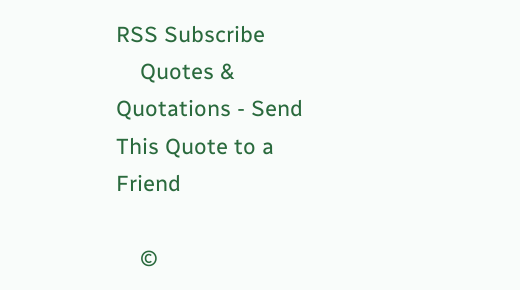RSS Subscribe
    Quotes & Quotations - Send This Quote to a Friend

    ©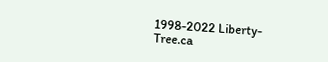1998-2022 Liberty-Tree.ca